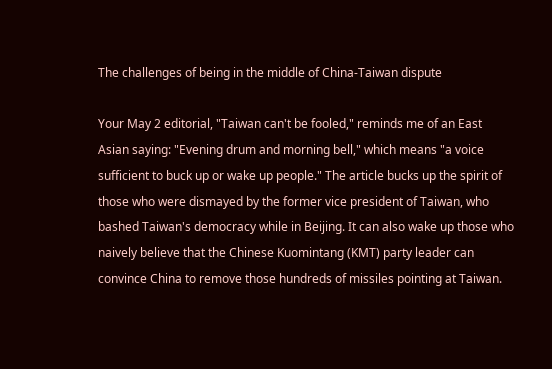The challenges of being in the middle of China-Taiwan dispute

Your May 2 editorial, "Taiwan can't be fooled," reminds me of an East Asian saying: "Evening drum and morning bell," which means "a voice sufficient to buck up or wake up people." The article bucks up the spirit of those who were dismayed by the former vice president of Taiwan, who bashed Taiwan's democracy while in Beijing. It can also wake up those who naively believe that the Chinese Kuomintang (KMT) party leader can convince China to remove those hundreds of missiles pointing at Taiwan.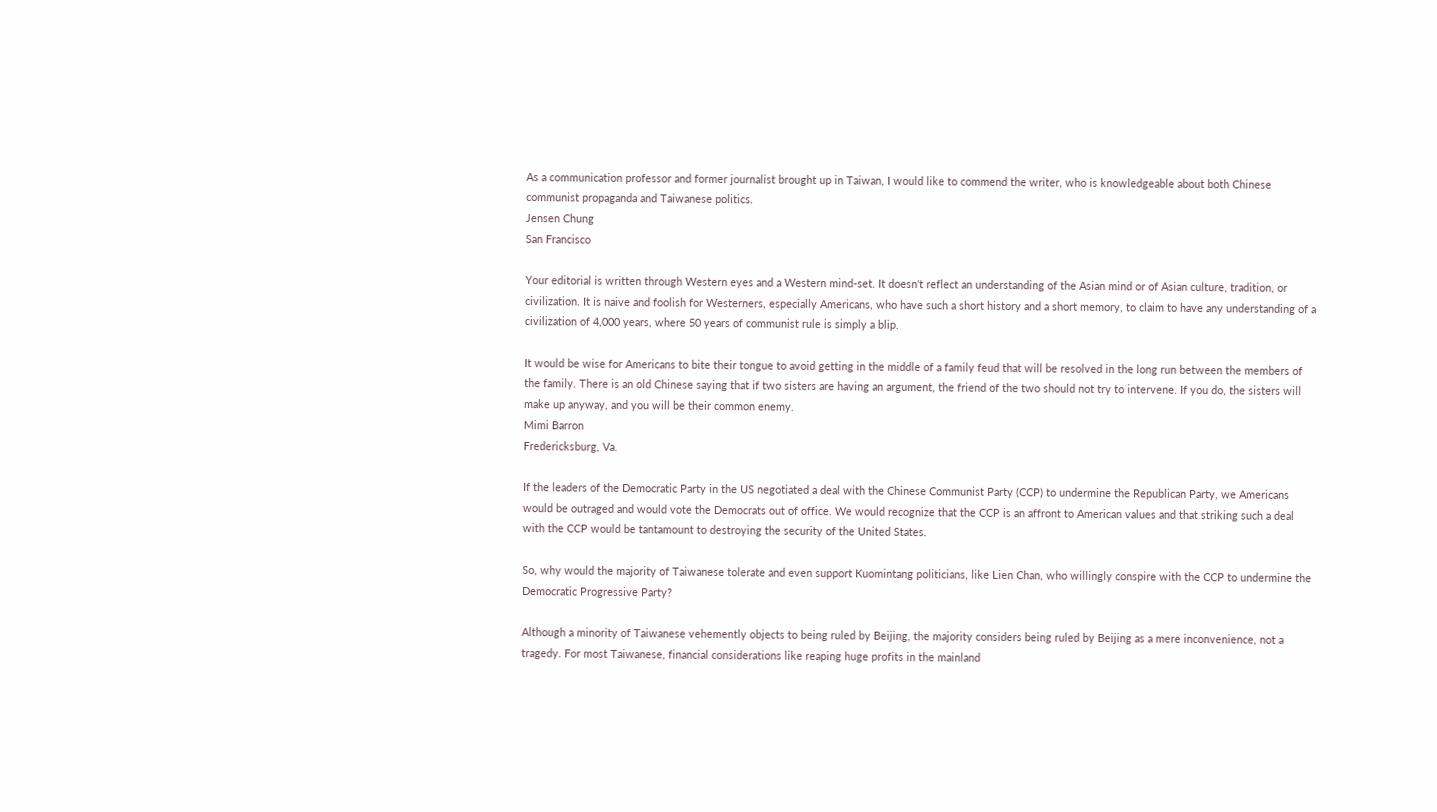As a communication professor and former journalist brought up in Taiwan, I would like to commend the writer, who is knowledgeable about both Chinese communist propaganda and Taiwanese politics.
Jensen Chung
San Francisco

Your editorial is written through Western eyes and a Western mind-set. It doesn't reflect an understanding of the Asian mind or of Asian culture, tradition, or civilization. It is naive and foolish for Westerners, especially Americans, who have such a short history and a short memory, to claim to have any understanding of a civilization of 4,000 years, where 50 years of communist rule is simply a blip.

It would be wise for Americans to bite their tongue to avoid getting in the middle of a family feud that will be resolved in the long run between the members of the family. There is an old Chinese saying that if two sisters are having an argument, the friend of the two should not try to intervene. If you do, the sisters will make up anyway, and you will be their common enemy.
Mimi Barron
Fredericksburg, Va.

If the leaders of the Democratic Party in the US negotiated a deal with the Chinese Communist Party (CCP) to undermine the Republican Party, we Americans would be outraged and would vote the Democrats out of office. We would recognize that the CCP is an affront to American values and that striking such a deal with the CCP would be tantamount to destroying the security of the United States.

So, why would the majority of Taiwanese tolerate and even support Kuomintang politicians, like Lien Chan, who willingly conspire with the CCP to undermine the Democratic Progressive Party?

Although a minority of Taiwanese vehemently objects to being ruled by Beijing, the majority considers being ruled by Beijing as a mere inconvenience, not a tragedy. For most Taiwanese, financial considerations like reaping huge profits in the mainland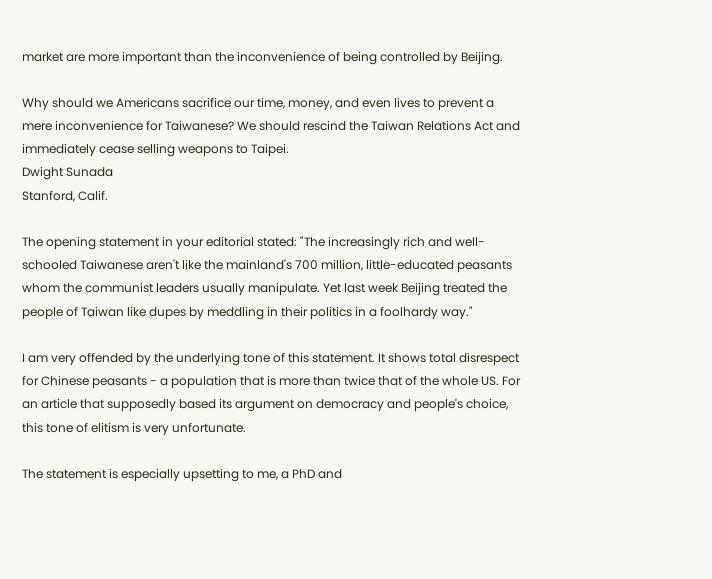market are more important than the inconvenience of being controlled by Beijing.

Why should we Americans sacrifice our time, money, and even lives to prevent a mere inconvenience for Taiwanese? We should rescind the Taiwan Relations Act and immediately cease selling weapons to Taipei.
Dwight Sunada
Stanford, Calif.

The opening statement in your editorial stated: "The increasingly rich and well-schooled Taiwanese aren't like the mainland's 700 million, little-educated peasants whom the communist leaders usually manipulate. Yet last week Beijing treated the people of Taiwan like dupes by meddling in their politics in a foolhardy way."

I am very offended by the underlying tone of this statement. It shows total disrespect for Chinese peasants - a population that is more than twice that of the whole US. For an article that supposedly based its argument on democracy and people's choice, this tone of elitism is very unfortunate.

The statement is especially upsetting to me, a PhD and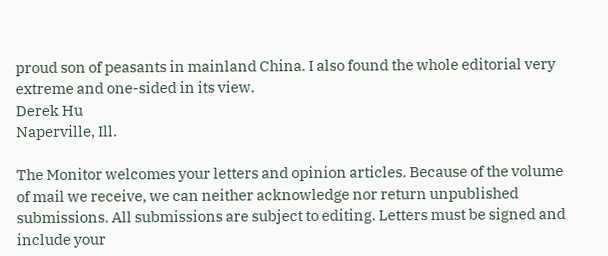proud son of peasants in mainland China. I also found the whole editorial very extreme and one-sided in its view.
Derek Hu
Naperville, Ill.

The Monitor welcomes your letters and opinion articles. Because of the volume of mail we receive, we can neither acknowledge nor return unpublished submissions. All submissions are subject to editing. Letters must be signed and include your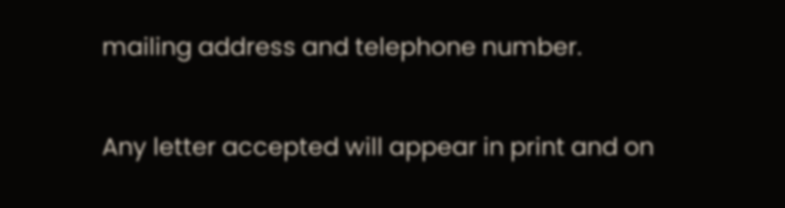mailing address and telephone number.

Any letter accepted will appear in print and on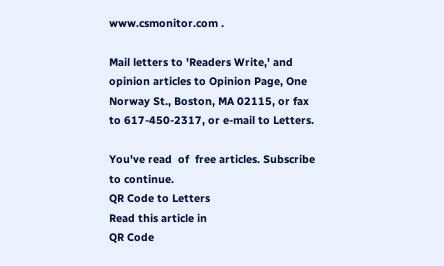www.csmonitor.com .

Mail letters to 'Readers Write,' and opinion articles to Opinion Page, One Norway St., Boston, MA 02115, or fax to 617-450-2317, or e-mail to Letters.

You've read  of  free articles. Subscribe to continue.
QR Code to Letters
Read this article in
QR Code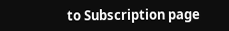to Subscription page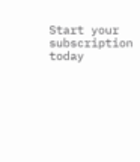Start your subscription today